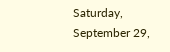Saturday, September 29,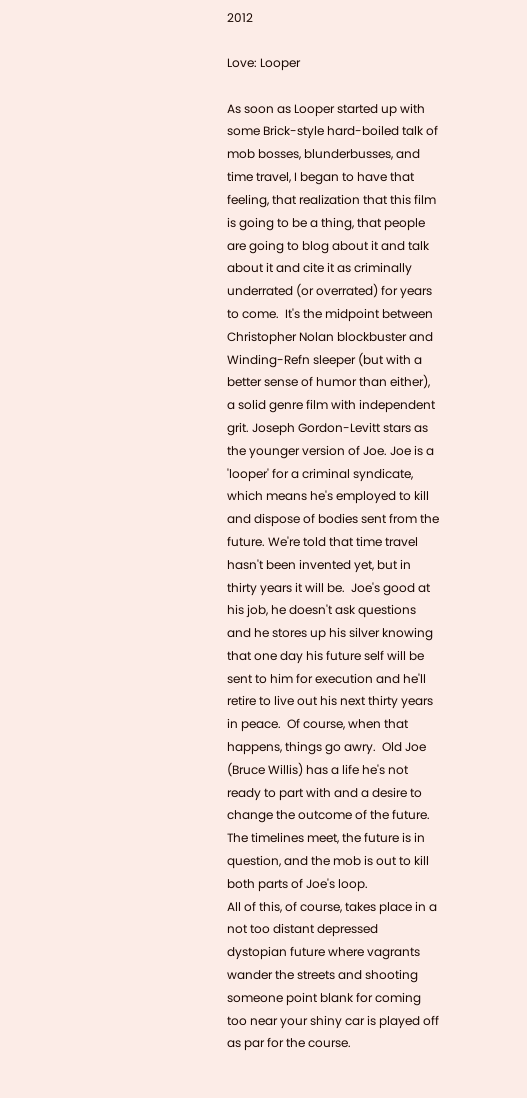2012

Love: Looper

As soon as Looper started up with some Brick-style hard-boiled talk of mob bosses, blunderbusses, and time travel, I began to have that feeling, that realization that this film is going to be a thing, that people are going to blog about it and talk about it and cite it as criminally underrated (or overrated) for years to come.  It's the midpoint between Christopher Nolan blockbuster and Winding-Refn sleeper (but with a better sense of humor than either), a solid genre film with independent grit. Joseph Gordon-Levitt stars as the younger version of Joe. Joe is a 'looper' for a criminal syndicate, which means he's employed to kill and dispose of bodies sent from the future. We're told that time travel hasn't been invented yet, but in thirty years it will be.  Joe's good at his job, he doesn't ask questions and he stores up his silver knowing that one day his future self will be sent to him for execution and he'll retire to live out his next thirty years in peace.  Of course, when that happens, things go awry.  Old Joe (Bruce Willis) has a life he's not ready to part with and a desire to change the outcome of the future.  The timelines meet, the future is in question, and the mob is out to kill both parts of Joe's loop.
All of this, of course, takes place in a not too distant depressed dystopian future where vagrants wander the streets and shooting someone point blank for coming too near your shiny car is played off as par for the course.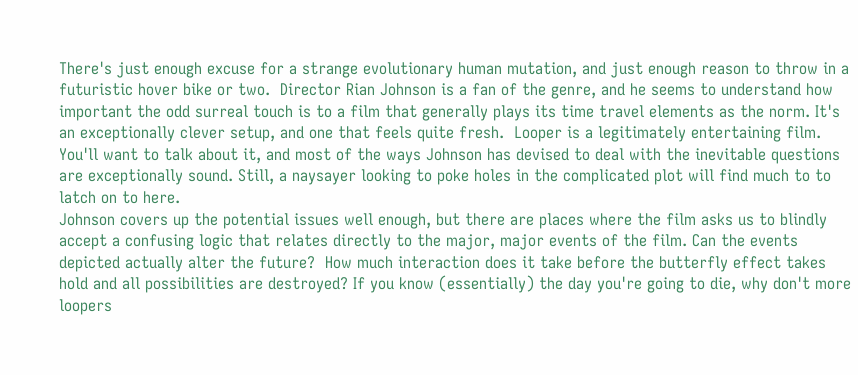There's just enough excuse for a strange evolutionary human mutation, and just enough reason to throw in a futuristic hover bike or two.  Director Rian Johnson is a fan of the genre, and he seems to understand how important the odd surreal touch is to a film that generally plays its time travel elements as the norm. It's an exceptionally clever setup, and one that feels quite fresh.  Looper is a legitimately entertaining film.  You'll want to talk about it, and most of the ways Johnson has devised to deal with the inevitable questions are exceptionally sound. Still, a naysayer looking to poke holes in the complicated plot will find much to to latch on to here.
Johnson covers up the potential issues well enough, but there are places where the film asks us to blindly accept a confusing logic that relates directly to the major, major events of the film. Can the events depicted actually alter the future?  How much interaction does it take before the butterfly effect takes hold and all possibilities are destroyed? If you know (essentially) the day you're going to die, why don't more loopers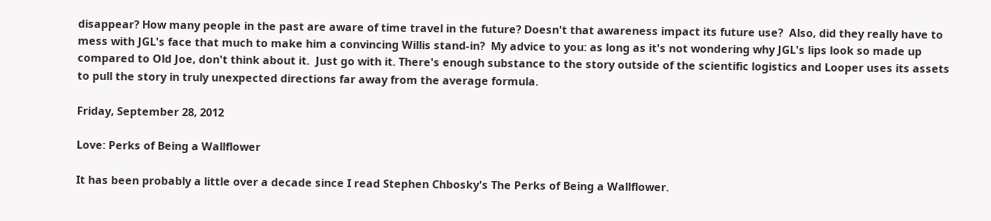disappear? How many people in the past are aware of time travel in the future? Doesn't that awareness impact its future use?  Also, did they really have to mess with JGL's face that much to make him a convincing Willis stand-in?  My advice to you: as long as it's not wondering why JGL's lips look so made up compared to Old Joe, don't think about it.  Just go with it. There's enough substance to the story outside of the scientific logistics and Looper uses its assets to pull the story in truly unexpected directions far away from the average formula.

Friday, September 28, 2012

Love: Perks of Being a Wallflower

It has been probably a little over a decade since I read Stephen Chbosky's The Perks of Being a Wallflower.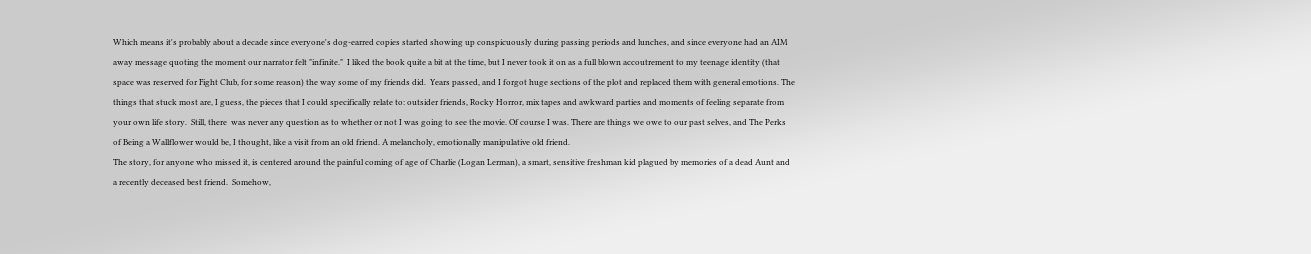Which means it's probably about a decade since everyone's dog-earred copies started showing up conspicuously during passing periods and lunches, and since everyone had an AIM away message quoting the moment our narrator felt "infinite."  I liked the book quite a bit at the time, but I never took it on as a full blown accoutrement to my teenage identity (that space was reserved for Fight Club, for some reason) the way some of my friends did.  Years passed, and I forgot huge sections of the plot and replaced them with general emotions. The things that stuck most are, I guess, the pieces that I could specifically relate to: outsider friends, Rocky Horror, mix tapes and awkward parties and moments of feeling separate from your own life story.  Still, there  was never any question as to whether or not I was going to see the movie. Of course I was. There are things we owe to our past selves, and The Perks of Being a Wallflower would be, I thought, like a visit from an old friend. A melancholy, emotionally manipulative old friend.
The story, for anyone who missed it, is centered around the painful coming of age of Charlie (Logan Lerman), a smart, sensitive freshman kid plagued by memories of a dead Aunt and a recently deceased best friend.  Somehow,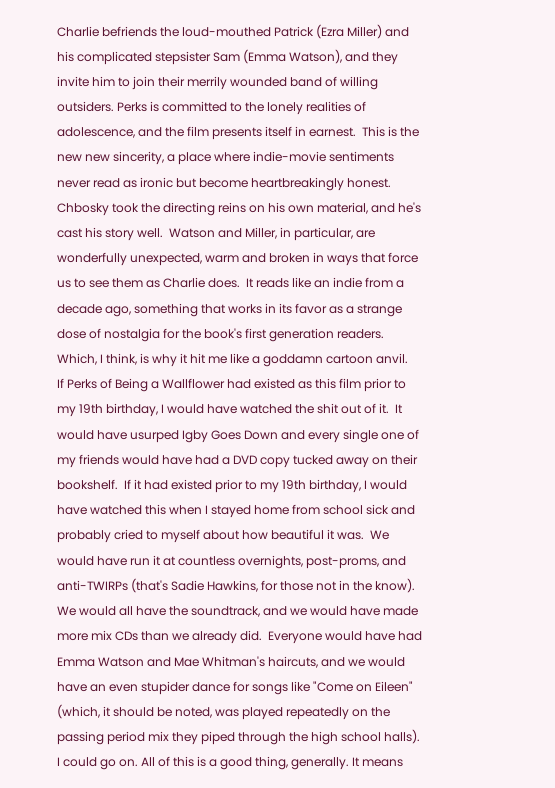Charlie befriends the loud-mouthed Patrick (Ezra Miller) and his complicated stepsister Sam (Emma Watson), and they invite him to join their merrily wounded band of willing outsiders. Perks is committed to the lonely realities of adolescence, and the film presents itself in earnest.  This is the new new sincerity, a place where indie-movie sentiments never read as ironic but become heartbreakingly honest.  Chbosky took the directing reins on his own material, and he's cast his story well.  Watson and Miller, in particular, are wonderfully unexpected, warm and broken in ways that force us to see them as Charlie does.  It reads like an indie from a decade ago, something that works in its favor as a strange dose of nostalgia for the book's first generation readers.  Which, I think, is why it hit me like a goddamn cartoon anvil.
If Perks of Being a Wallflower had existed as this film prior to my 19th birthday, I would have watched the shit out of it.  It would have usurped Igby Goes Down and every single one of my friends would have had a DVD copy tucked away on their bookshelf.  If it had existed prior to my 19th birthday, I would have watched this when I stayed home from school sick and probably cried to myself about how beautiful it was.  We would have run it at countless overnights, post-proms, and anti-TWIRPs (that's Sadie Hawkins, for those not in the know).  We would all have the soundtrack, and we would have made more mix CDs than we already did.  Everyone would have had Emma Watson and Mae Whitman's haircuts, and we would have an even stupider dance for songs like "Come on Eileen" (which, it should be noted, was played repeatedly on the passing period mix they piped through the high school halls).  I could go on. All of this is a good thing, generally. It means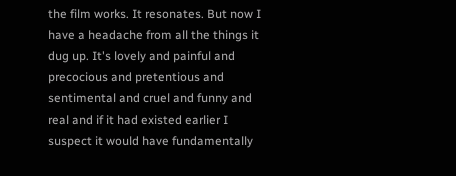the film works. It resonates. But now I have a headache from all the things it dug up. It's lovely and painful and precocious and pretentious and sentimental and cruel and funny and real and if it had existed earlier I suspect it would have fundamentally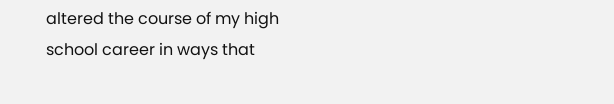altered the course of my high school career in ways that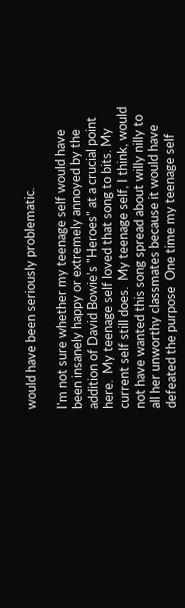would have been seriously problematic.

I'm not sure whether my teenage self would have been insanely happy or extremely annoyed by the addition of David Bowie's "Heroes" at a crucial point here.  My teenage self loved that song to bits. My current self still does.  My teenage self, I think, would not have wanted this song spread about willy nilly to all her unworthy classmates because it would have defeated the purpose  One time my teenage self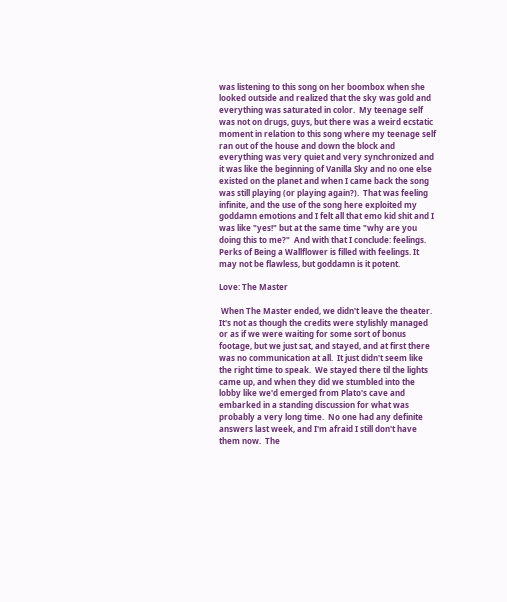was listening to this song on her boombox when she looked outside and realized that the sky was gold and everything was saturated in color.  My teenage self was not on drugs, guys, but there was a weird ecstatic moment in relation to this song where my teenage self ran out of the house and down the block and everything was very quiet and very synchronized and it was like the beginning of Vanilla Sky and no one else existed on the planet and when I came back the song was still playing (or playing again?).  That was feeling infinite, and the use of the song here exploited my goddamn emotions and I felt all that emo kid shit and I was like "yes!" but at the same time "why are you doing this to me?"  And with that I conclude: feelings. Perks of Being a Wallflower is filled with feelings. It may not be flawless, but goddamn is it potent.

Love: The Master

 When The Master ended, we didn't leave the theater.  It's not as though the credits were stylishly managed or as if we were waiting for some sort of bonus footage, but we just sat, and stayed, and at first there was no communication at all.  It just didn't seem like the right time to speak.  We stayed there til the lights came up, and when they did we stumbled into the lobby like we'd emerged from Plato's cave and embarked in a standing discussion for what was probably a very long time.  No one had any definite answers last week, and I'm afraid I still don't have them now.  The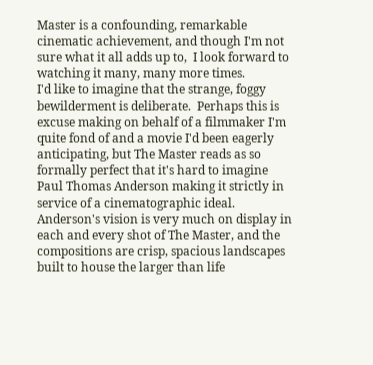Master is a confounding, remarkable cinematic achievement, and though I'm not sure what it all adds up to,  I look forward to watching it many, many more times.
I'd like to imagine that the strange, foggy bewilderment is deliberate.  Perhaps this is excuse making on behalf of a filmmaker I'm quite fond of and a movie I'd been eagerly anticipating, but The Master reads as so formally perfect that it's hard to imagine Paul Thomas Anderson making it strictly in service of a cinematographic ideal.  Anderson's vision is very much on display in each and every shot of The Master, and the compositions are crisp, spacious landscapes built to house the larger than life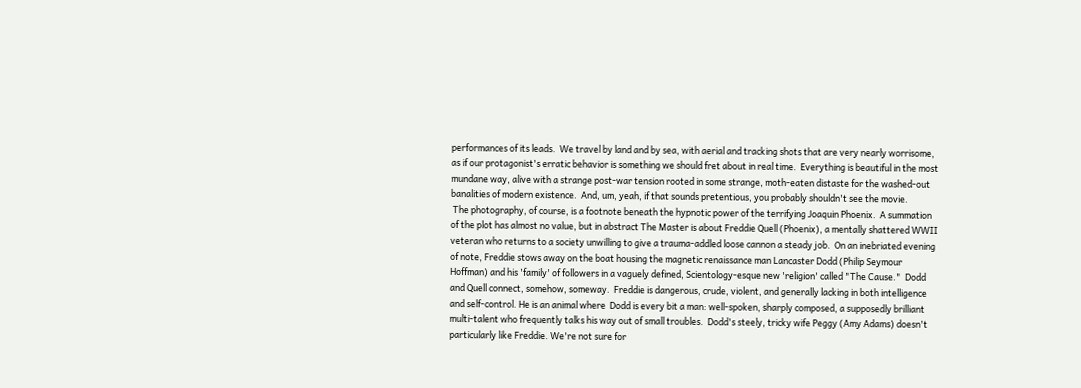performances of its leads.  We travel by land and by sea, with aerial and tracking shots that are very nearly worrisome, as if our protagonist's erratic behavior is something we should fret about in real time.  Everything is beautiful in the most mundane way, alive with a strange post-war tension rooted in some strange, moth-eaten distaste for the washed-out banalities of modern existence.  And, um, yeah, if that sounds pretentious, you probably shouldn't see the movie.
 The photography, of course, is a footnote beneath the hypnotic power of the terrifying Joaquin Phoenix.  A summation of the plot has almost no value, but in abstract The Master is about Freddie Quell (Phoenix), a mentally shattered WWII veteran who returns to a society unwilling to give a trauma-addled loose cannon a steady job.  On an inebriated evening of note, Freddie stows away on the boat housing the magnetic renaissance man Lancaster Dodd (Philip Seymour Hoffman) and his 'family' of followers in a vaguely defined, Scientology-esque new 'religion' called "The Cause."  Dodd and Quell connect, somehow, someway.  Freddie is dangerous, crude, violent, and generally lacking in both intelligence and self-control. He is an animal where  Dodd is every bit a man: well-spoken, sharply composed, a supposedly brilliant multi-talent who frequently talks his way out of small troubles.  Dodd's steely, tricky wife Peggy (Amy Adams) doesn't particularly like Freddie. We're not sure for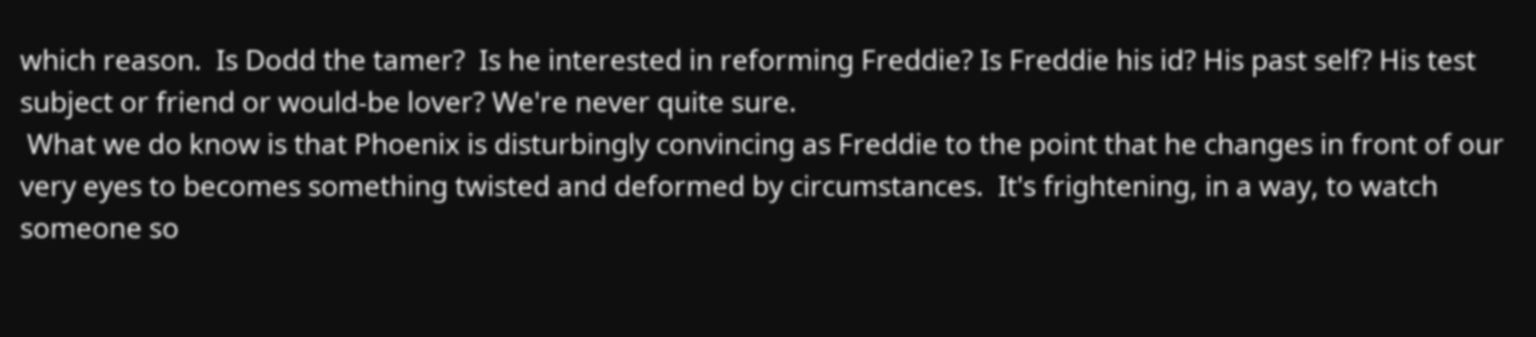which reason.  Is Dodd the tamer?  Is he interested in reforming Freddie? Is Freddie his id? His past self? His test subject or friend or would-be lover? We're never quite sure.
 What we do know is that Phoenix is disturbingly convincing as Freddie to the point that he changes in front of our very eyes to becomes something twisted and deformed by circumstances.  It's frightening, in a way, to watch someone so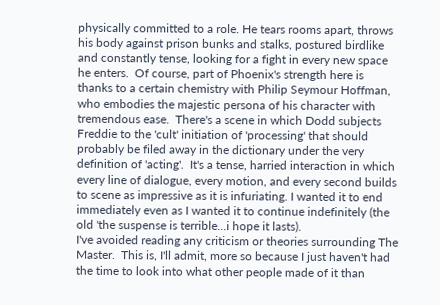physically committed to a role. He tears rooms apart, throws his body against prison bunks and stalks, postured birdlike and constantly tense, looking for a fight in every new space he enters.  Of course, part of Phoenix's strength here is thanks to a certain chemistry with Philip Seymour Hoffman, who embodies the majestic persona of his character with tremendous ease.  There's a scene in which Dodd subjects Freddie to the 'cult' initiation of 'processing' that should probably be filed away in the dictionary under the very definition of 'acting'.  It's a tense, harried interaction in which every line of dialogue, every motion, and every second builds to scene as impressive as it is infuriating. I wanted it to end immediately even as I wanted it to continue indefinitely (the old 'the suspense is terrible...i hope it lasts).
I've avoided reading any criticism or theories surrounding The Master.  This is, I'll admit, more so because I just haven't had the time to look into what other people made of it than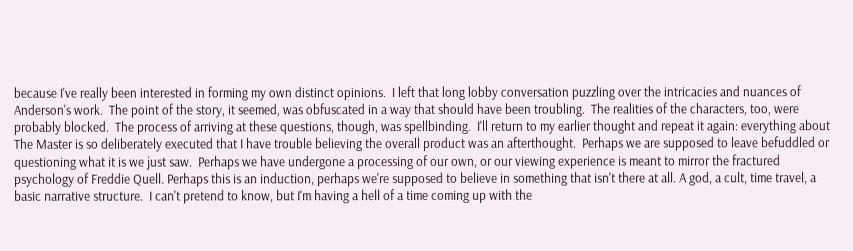because I've really been interested in forming my own distinct opinions.  I left that long lobby conversation puzzling over the intricacies and nuances of Anderson's work.  The point of the story, it seemed, was obfuscated in a way that should have been troubling.  The realities of the characters, too, were probably blocked.  The process of arriving at these questions, though, was spellbinding.  I'll return to my earlier thought and repeat it again: everything about The Master is so deliberately executed that I have trouble believing the overall product was an afterthought.  Perhaps we are supposed to leave befuddled or questioning what it is we just saw.  Perhaps we have undergone a processing of our own, or our viewing experience is meant to mirror the fractured psychology of Freddie Quell. Perhaps this is an induction, perhaps we're supposed to believe in something that isn't there at all. A god, a cult, time travel, a basic narrative structure.  I can't pretend to know, but I'm having a hell of a time coming up with the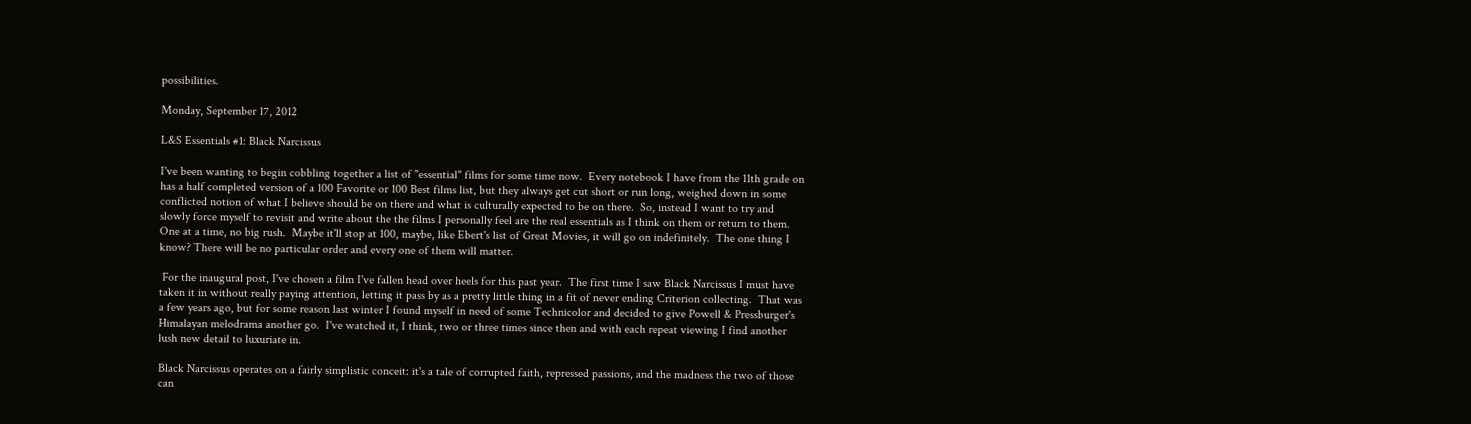possibilities.

Monday, September 17, 2012

L&S Essentials #1: Black Narcissus

I've been wanting to begin cobbling together a list of "essential" films for some time now.  Every notebook I have from the 11th grade on has a half completed version of a 100 Favorite or 100 Best films list, but they always get cut short or run long, weighed down in some conflicted notion of what I believe should be on there and what is culturally expected to be on there.  So, instead I want to try and slowly force myself to revisit and write about the the films I personally feel are the real essentials as I think on them or return to them. One at a time, no big rush.  Maybe it'll stop at 100, maybe, like Ebert's list of Great Movies, it will go on indefinitely.  The one thing I know? There will be no particular order and every one of them will matter.

 For the inaugural post, I've chosen a film I've fallen head over heels for this past year.  The first time I saw Black Narcissus I must have taken it in without really paying attention, letting it pass by as a pretty little thing in a fit of never ending Criterion collecting.  That was a few years ago, but for some reason last winter I found myself in need of some Technicolor and decided to give Powell & Pressburger's Himalayan melodrama another go.  I've watched it, I think, two or three times since then and with each repeat viewing I find another lush new detail to luxuriate in.

Black Narcissus operates on a fairly simplistic conceit: it's a tale of corrupted faith, repressed passions, and the madness the two of those can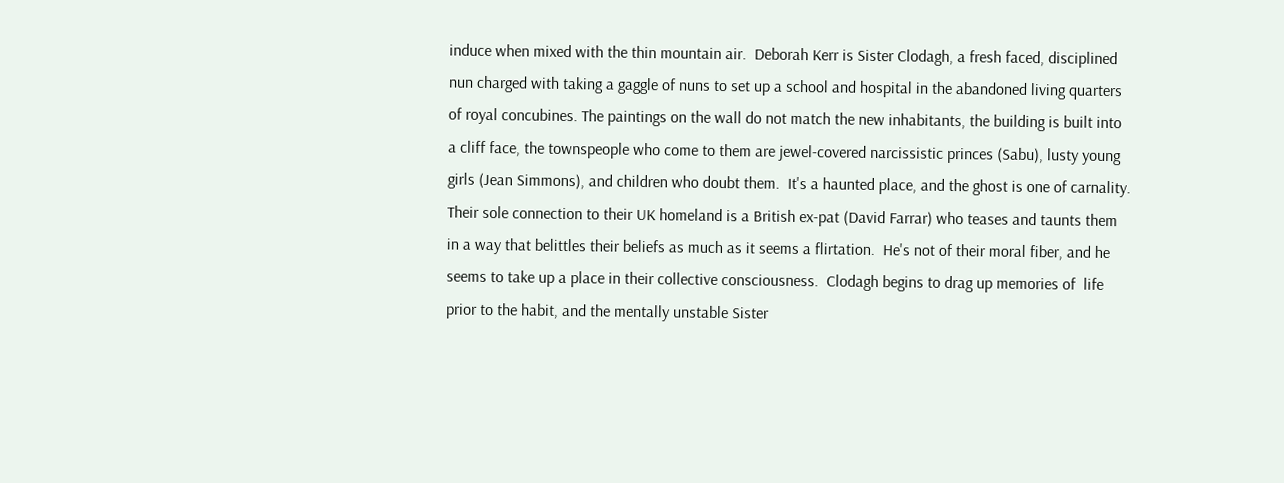induce when mixed with the thin mountain air.  Deborah Kerr is Sister Clodagh, a fresh faced, disciplined nun charged with taking a gaggle of nuns to set up a school and hospital in the abandoned living quarters of royal concubines. The paintings on the wall do not match the new inhabitants, the building is built into a cliff face, the townspeople who come to them are jewel-covered narcissistic princes (Sabu), lusty young girls (Jean Simmons), and children who doubt them.  It's a haunted place, and the ghost is one of carnality. Their sole connection to their UK homeland is a British ex-pat (David Farrar) who teases and taunts them in a way that belittles their beliefs as much as it seems a flirtation.  He's not of their moral fiber, and he seems to take up a place in their collective consciousness.  Clodagh begins to drag up memories of  life prior to the habit, and the mentally unstable Sister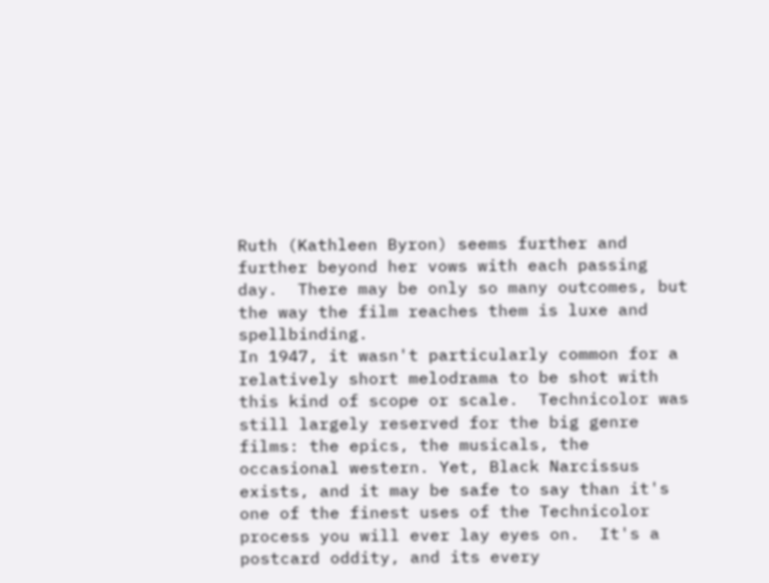Ruth (Kathleen Byron) seems further and further beyond her vows with each passing day.  There may be only so many outcomes, but the way the film reaches them is luxe and spellbinding.
In 1947, it wasn't particularly common for a relatively short melodrama to be shot with this kind of scope or scale.  Technicolor was still largely reserved for the big genre films: the epics, the musicals, the occasional western. Yet, Black Narcissus exists, and it may be safe to say than it's one of the finest uses of the Technicolor process you will ever lay eyes on.  It's a postcard oddity, and its every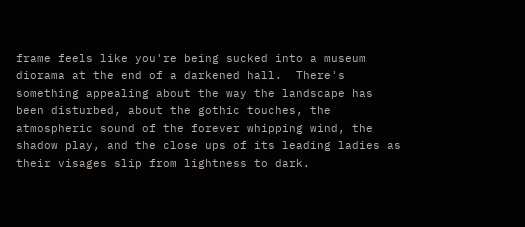frame feels like you're being sucked into a museum diorama at the end of a darkened hall.  There's something appealing about the way the landscape has been disturbed, about the gothic touches, the atmospheric sound of the forever whipping wind, the shadow play, and the close ups of its leading ladies as their visages slip from lightness to dark.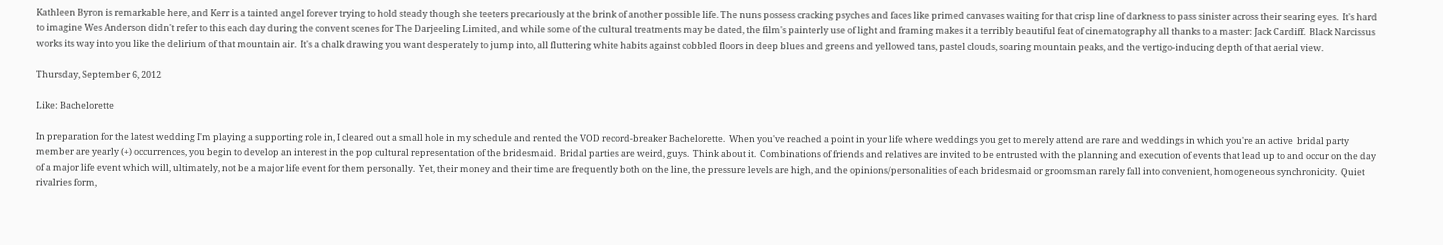Kathleen Byron is remarkable here, and Kerr is a tainted angel forever trying to hold steady though she teeters precariously at the brink of another possible life. The nuns possess cracking psyches and faces like primed canvases waiting for that crisp line of darkness to pass sinister across their searing eyes.  It's hard to imagine Wes Anderson didn't refer to this each day during the convent scenes for The Darjeeling Limited, and while some of the cultural treatments may be dated, the film's painterly use of light and framing makes it a terribly beautiful feat of cinematography all thanks to a master: Jack Cardiff.  Black Narcissus works its way into you like the delirium of that mountain air.  It's a chalk drawing you want desperately to jump into, all fluttering white habits against cobbled floors in deep blues and greens and yellowed tans, pastel clouds, soaring mountain peaks, and the vertigo-inducing depth of that aerial view.

Thursday, September 6, 2012

Like: Bachelorette

In preparation for the latest wedding I'm playing a supporting role in, I cleared out a small hole in my schedule and rented the VOD record-breaker Bachelorette.  When you've reached a point in your life where weddings you get to merely attend are rare and weddings in which you're an active  bridal party member are yearly (+) occurrences, you begin to develop an interest in the pop cultural representation of the bridesmaid.  Bridal parties are weird, guys.  Think about it.  Combinations of friends and relatives are invited to be entrusted with the planning and execution of events that lead up to and occur on the day of a major life event which will, ultimately, not be a major life event for them personally.  Yet, their money and their time are frequently both on the line, the pressure levels are high, and the opinions/personalities of each bridesmaid or groomsman rarely fall into convenient, homogeneous synchronicity.  Quiet rivalries form,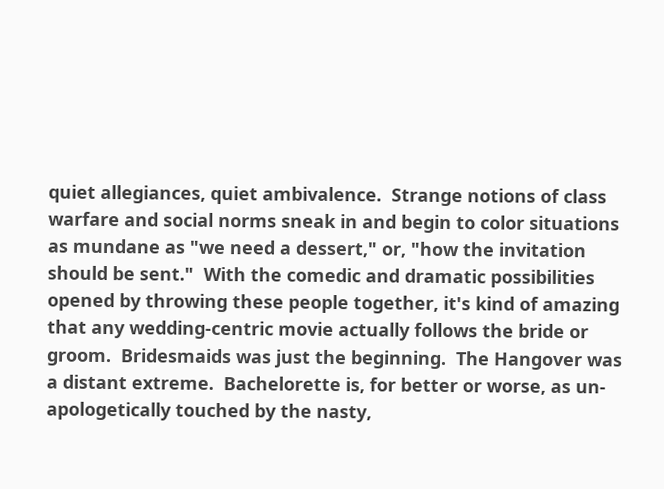quiet allegiances, quiet ambivalence.  Strange notions of class warfare and social norms sneak in and begin to color situations as mundane as "we need a dessert," or, "how the invitation should be sent."  With the comedic and dramatic possibilities opened by throwing these people together, it's kind of amazing that any wedding-centric movie actually follows the bride or groom.  Bridesmaids was just the beginning.  The Hangover was a distant extreme.  Bachelorette is, for better or worse, as un-apologetically touched by the nasty,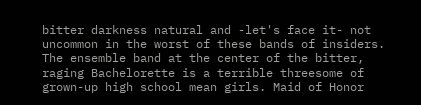bitter darkness natural and -let's face it- not uncommon in the worst of these bands of insiders.
The ensemble band at the center of the bitter, raging Bachelorette is a terrible threesome of grown-up high school mean girls. Maid of Honor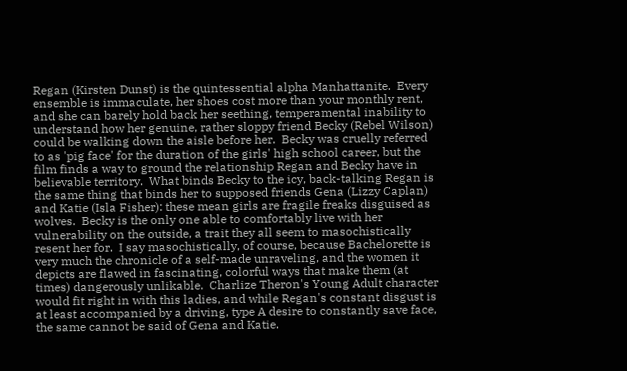Regan (Kirsten Dunst) is the quintessential alpha Manhattanite.  Every ensemble is immaculate, her shoes cost more than your monthly rent, and she can barely hold back her seething, temperamental inability to understand how her genuine, rather sloppy friend Becky (Rebel Wilson) could be walking down the aisle before her.  Becky was cruelly referred to as 'pig face' for the duration of the girls' high school career, but the film finds a way to ground the relationship Regan and Becky have in believable territory.  What binds Becky to the icy, back-talking Regan is the same thing that binds her to supposed friends Gena (Lizzy Caplan) and Katie (Isla Fisher): these mean girls are fragile freaks disguised as wolves.  Becky is the only one able to comfortably live with her vulnerability on the outside, a trait they all seem to masochistically resent her for.  I say masochistically, of course, because Bachelorette is very much the chronicle of a self-made unraveling, and the women it depicts are flawed in fascinating, colorful ways that make them (at times) dangerously unlikable.  Charlize Theron's Young Adult character would fit right in with this ladies, and while Regan's constant disgust is at least accompanied by a driving, type A desire to constantly save face, the same cannot be said of Gena and Katie.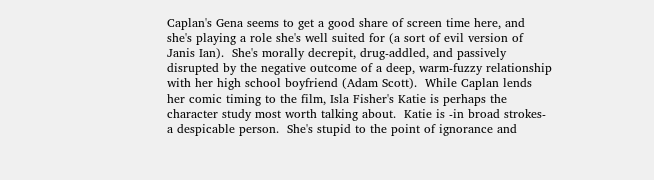Caplan's Gena seems to get a good share of screen time here, and she's playing a role she's well suited for (a sort of evil version of Janis Ian).  She's morally decrepit, drug-addled, and passively disrupted by the negative outcome of a deep, warm-fuzzy relationship with her high school boyfriend (Adam Scott).  While Caplan lends her comic timing to the film, Isla Fisher's Katie is perhaps the character study most worth talking about.  Katie is -in broad strokes- a despicable person.  She's stupid to the point of ignorance and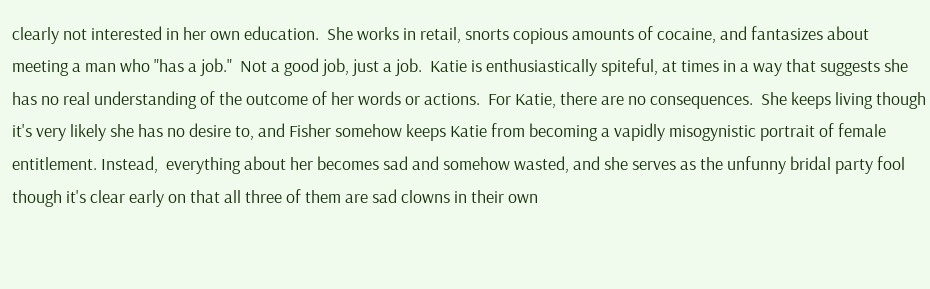clearly not interested in her own education.  She works in retail, snorts copious amounts of cocaine, and fantasizes about meeting a man who "has a job."  Not a good job, just a job.  Katie is enthusiastically spiteful, at times in a way that suggests she has no real understanding of the outcome of her words or actions.  For Katie, there are no consequences.  She keeps living though it's very likely she has no desire to, and Fisher somehow keeps Katie from becoming a vapidly misogynistic portrait of female entitlement. Instead,  everything about her becomes sad and somehow wasted, and she serves as the unfunny bridal party fool though it's clear early on that all three of them are sad clowns in their own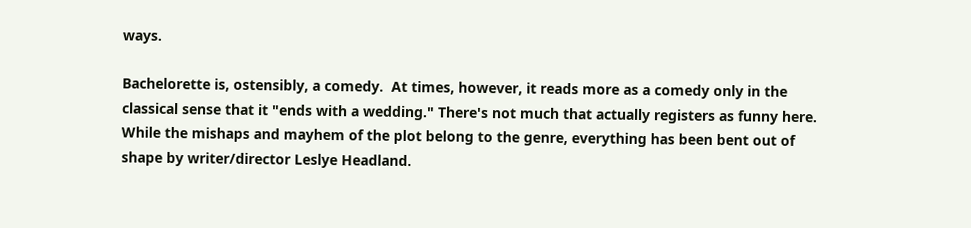ways.

Bachelorette is, ostensibly, a comedy.  At times, however, it reads more as a comedy only in the classical sense that it "ends with a wedding." There's not much that actually registers as funny here. While the mishaps and mayhem of the plot belong to the genre, everything has been bent out of shape by writer/director Leslye Headland.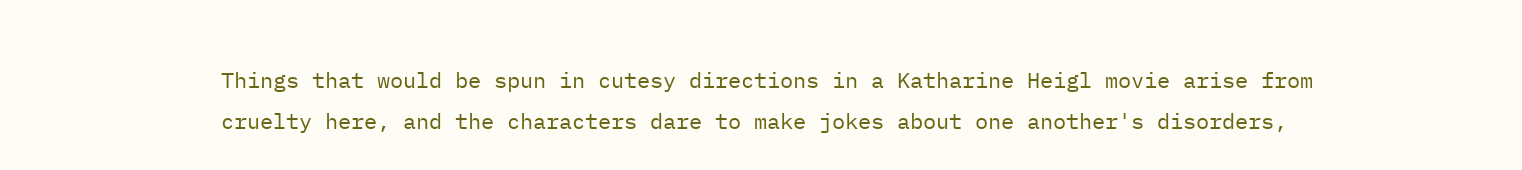Things that would be spun in cutesy directions in a Katharine Heigl movie arise from cruelty here, and the characters dare to make jokes about one another's disorders,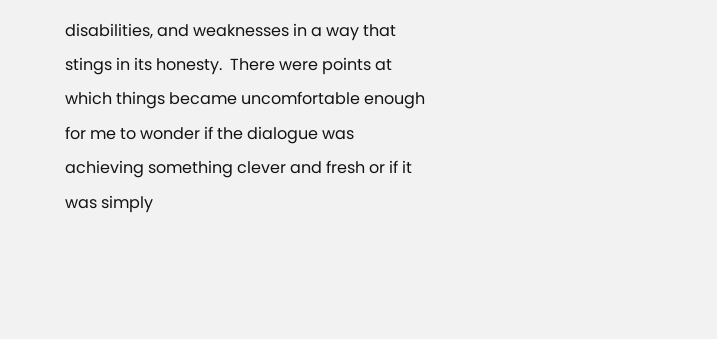disabilities, and weaknesses in a way that stings in its honesty.  There were points at which things became uncomfortable enough for me to wonder if the dialogue was achieving something clever and fresh or if it was simply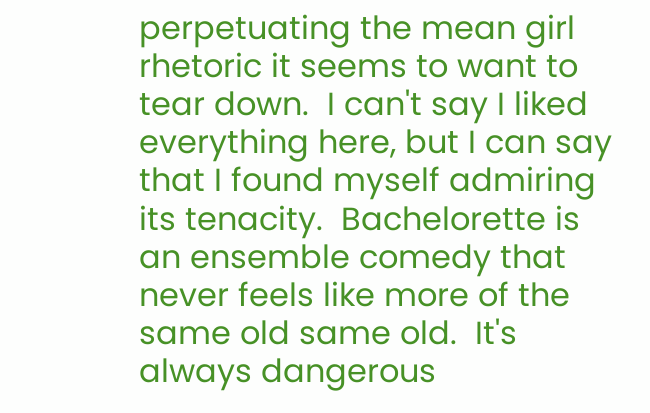perpetuating the mean girl rhetoric it seems to want to tear down.  I can't say I liked everything here, but I can say that I found myself admiring its tenacity.  Bachelorette is an ensemble comedy that never feels like more of the same old same old.  It's always dangerous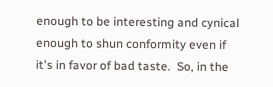enough to be interesting and cynical enough to shun conformity even if it's in favor of bad taste.  So, in the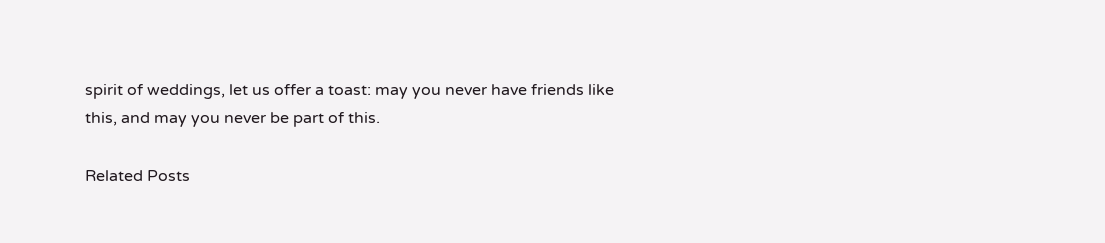spirit of weddings, let us offer a toast: may you never have friends like this, and may you never be part of this.

Related Posts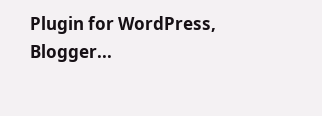Plugin for WordPress, Blogger...